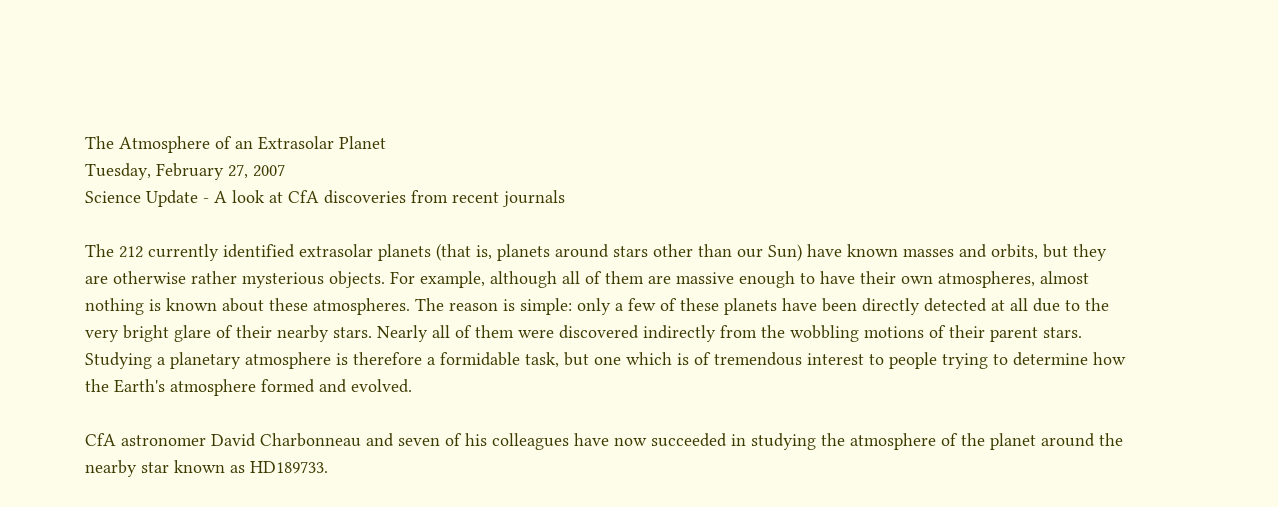The Atmosphere of an Extrasolar Planet
Tuesday, February 27, 2007
Science Update - A look at CfA discoveries from recent journals

The 212 currently identified extrasolar planets (that is, planets around stars other than our Sun) have known masses and orbits, but they are otherwise rather mysterious objects. For example, although all of them are massive enough to have their own atmospheres, almost nothing is known about these atmospheres. The reason is simple: only a few of these planets have been directly detected at all due to the very bright glare of their nearby stars. Nearly all of them were discovered indirectly from the wobbling motions of their parent stars. Studying a planetary atmosphere is therefore a formidable task, but one which is of tremendous interest to people trying to determine how the Earth's atmosphere formed and evolved.

CfA astronomer David Charbonneau and seven of his colleagues have now succeeded in studying the atmosphere of the planet around the nearby star known as HD189733.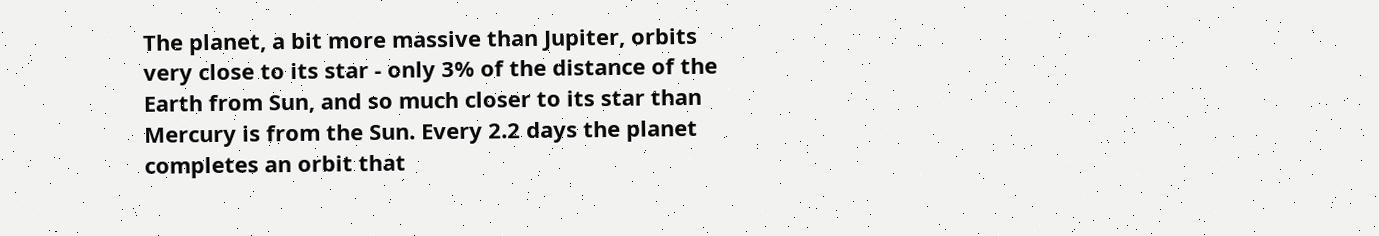The planet, a bit more massive than Jupiter, orbits very close to its star - only 3% of the distance of the Earth from Sun, and so much closer to its star than Mercury is from the Sun. Every 2.2 days the planet completes an orbit that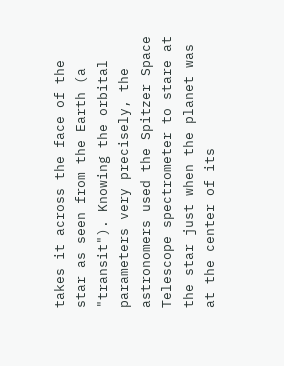takes it across the face of the star as seen from the Earth (a "transit"). Knowing the orbital parameters very precisely, the astronomers used the Spitzer Space Telescope spectrometer to stare at the star just when the planet was at the center of its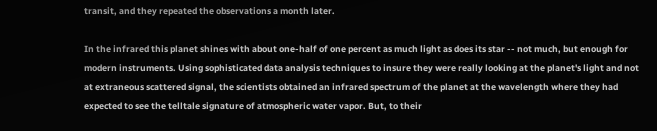transit, and they repeated the observations a month later.

In the infrared this planet shines with about one-half of one percent as much light as does its star -- not much, but enough for modern instruments. Using sophisticated data analysis techniques to insure they were really looking at the planet's light and not at extraneous scattered signal, the scientists obtained an infrared spectrum of the planet at the wavelength where they had expected to see the telltale signature of atmospheric water vapor. But, to their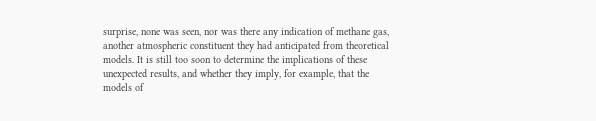surprise, none was seen, nor was there any indication of methane gas, another atmospheric constituent they had anticipated from theoretical models. It is still too soon to determine the implications of these unexpected results, and whether they imply, for example, that the models of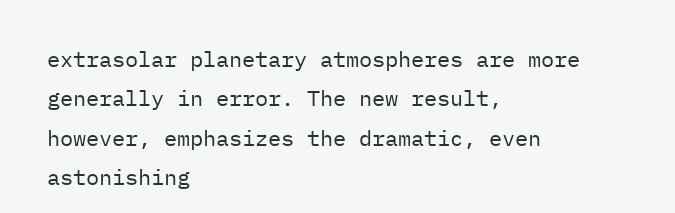extrasolar planetary atmospheres are more generally in error. The new result, however, emphasizes the dramatic, even astonishing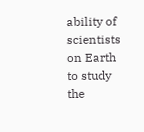ability of scientists on Earth to study the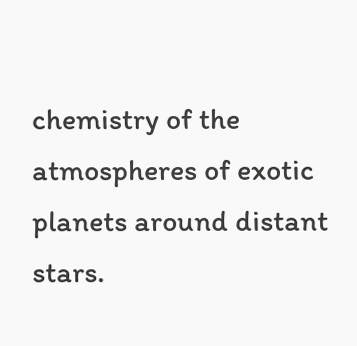chemistry of the atmospheres of exotic planets around distant stars.